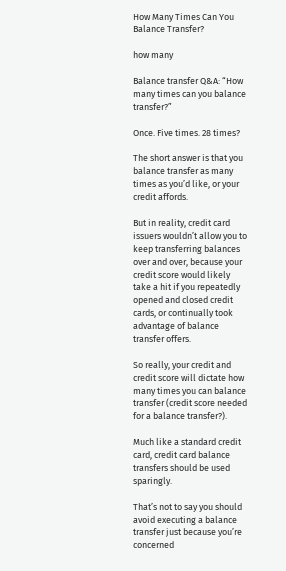How Many Times Can You Balance Transfer?

how many

Balance transfer Q&A: “How many times can you balance transfer?”

Once. Five times. 28 times?

The short answer is that you balance transfer as many times as you’d like, or your credit affords.

But in reality, credit card issuers wouldn’t allow you to keep transferring balances over and over, because your credit score would likely take a hit if you repeatedly opened and closed credit cards, or continually took advantage of balance transfer offers.

So really, your credit and credit score will dictate how many times you can balance transfer (credit score needed for a balance transfer?).

Much like a standard credit card, credit card balance transfers should be used sparingly.

That’s not to say you should avoid executing a balance transfer just because you’re concerned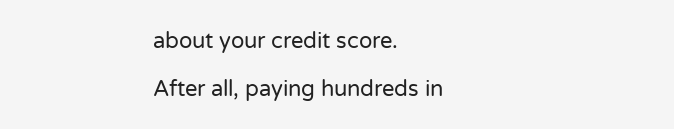about your credit score.

After all, paying hundreds in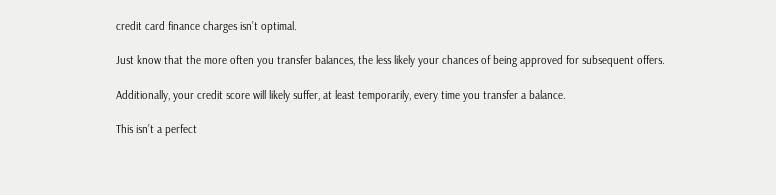credit card finance charges isn’t optimal.

Just know that the more often you transfer balances, the less likely your chances of being approved for subsequent offers.

Additionally, your credit score will likely suffer, at least temporarily, every time you transfer a balance.

This isn’t a perfect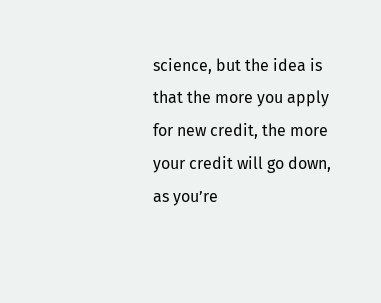science, but the idea is that the more you apply for new credit, the more your credit will go down, as you’re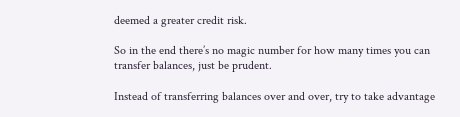deemed a greater credit risk.

So in the end there’s no magic number for how many times you can transfer balances, just be prudent.

Instead of transferring balances over and over, try to take advantage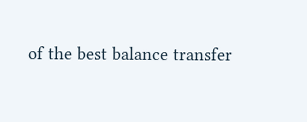of the best balance transfer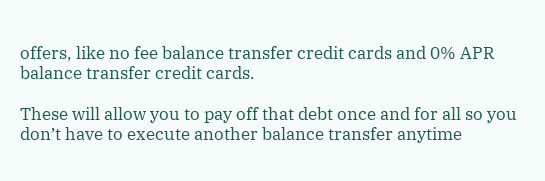offers, like no fee balance transfer credit cards and 0% APR balance transfer credit cards.

These will allow you to pay off that debt once and for all so you don’t have to execute another balance transfer anytime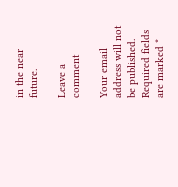in the near future.

Leave a comment

Your email address will not be published. Required fields are marked *